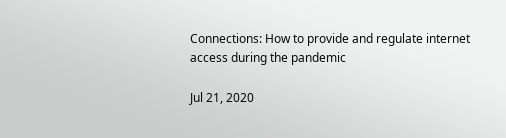Connections: How to provide and regulate internet access during the pandemic

Jul 21, 2020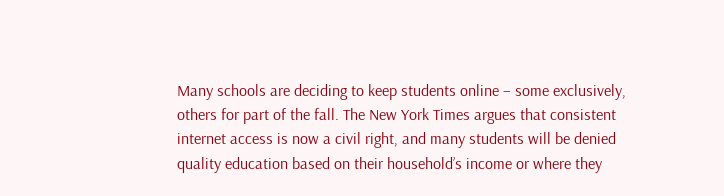Many schools are deciding to keep students online – some exclusively, others for part of the fall. The New York Times argues that consistent internet access is now a civil right, and many students will be denied quality education based on their household’s income or where they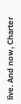live. And now, Charter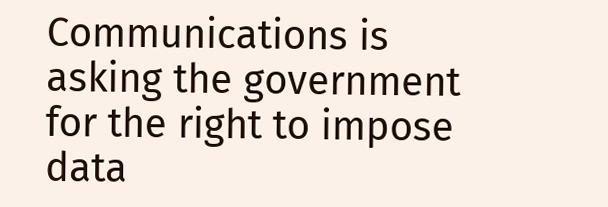Communications is asking the government for the right to impose data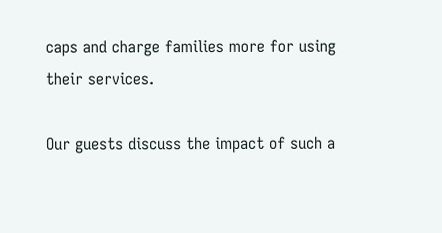caps and charge families more for using their services.

Our guests discuss the impact of such a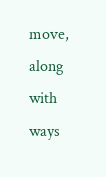move, along with ways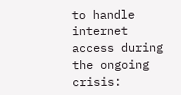to handle internet access during the ongoing crisis: